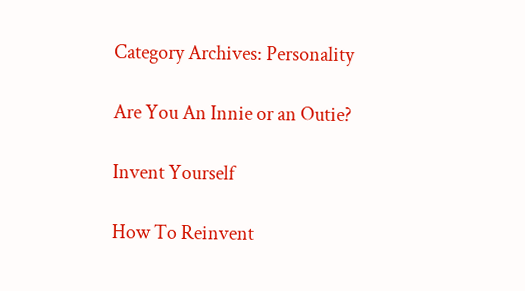Category Archives: Personality

Are You An Innie or an Outie?

Invent Yourself

How To Reinvent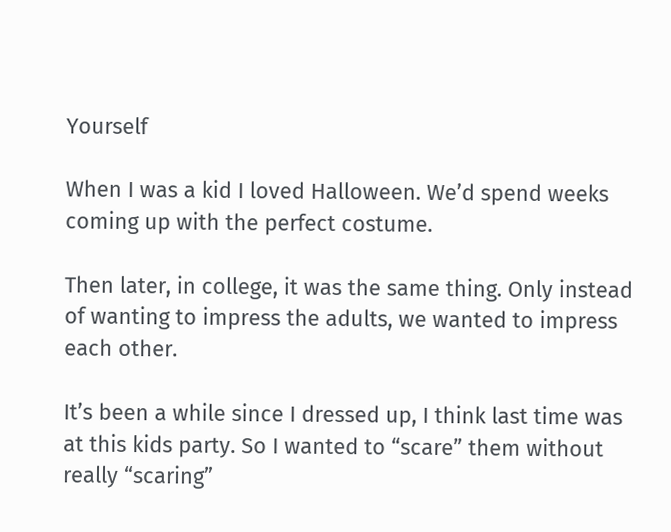Yourself

When I was a kid I loved Halloween. We’d spend weeks coming up with the perfect costume.

Then later, in college, it was the same thing. Only instead of wanting to impress the adults, we wanted to impress each other.

It’s been a while since I dressed up, I think last time was at this kids party. So I wanted to “scare” them without really “scaring”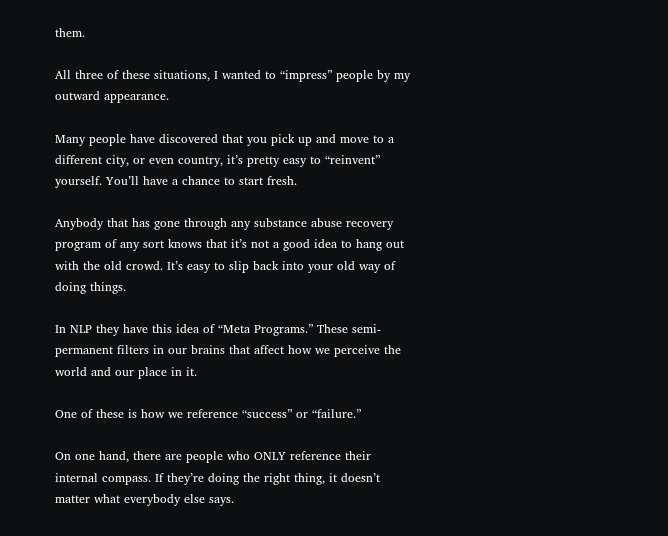them.

All three of these situations, I wanted to “impress” people by my outward appearance.

Many people have discovered that you pick up and move to a different city, or even country, it’s pretty easy to “reinvent” yourself. You’ll have a chance to start fresh.

Anybody that has gone through any substance abuse recovery program of any sort knows that it’s not a good idea to hang out with the old crowd. It’s easy to slip back into your old way of doing things.

In NLP they have this idea of “Meta Programs.” These semi-permanent filters in our brains that affect how we perceive the world and our place in it.

One of these is how we reference “success” or “failure.”

On one hand, there are people who ONLY reference their internal compass. If they’re doing the right thing, it doesn’t matter what everybody else says.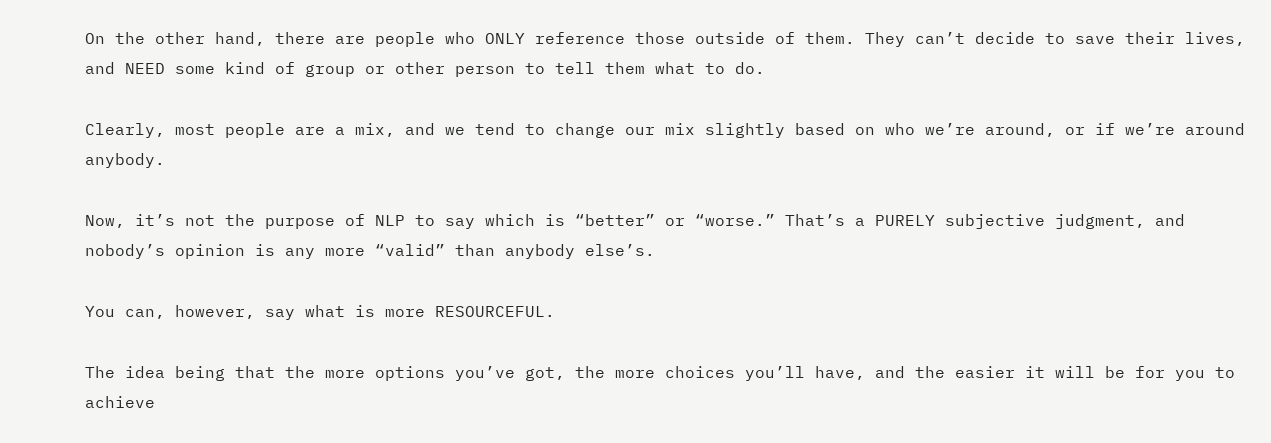On the other hand, there are people who ONLY reference those outside of them. They can’t decide to save their lives, and NEED some kind of group or other person to tell them what to do.

Clearly, most people are a mix, and we tend to change our mix slightly based on who we’re around, or if we’re around anybody.

Now, it’s not the purpose of NLP to say which is “better” or “worse.” That’s a PURELY subjective judgment, and nobody’s opinion is any more “valid” than anybody else’s.

You can, however, say what is more RESOURCEFUL.

The idea being that the more options you’ve got, the more choices you’ll have, and the easier it will be for you to achieve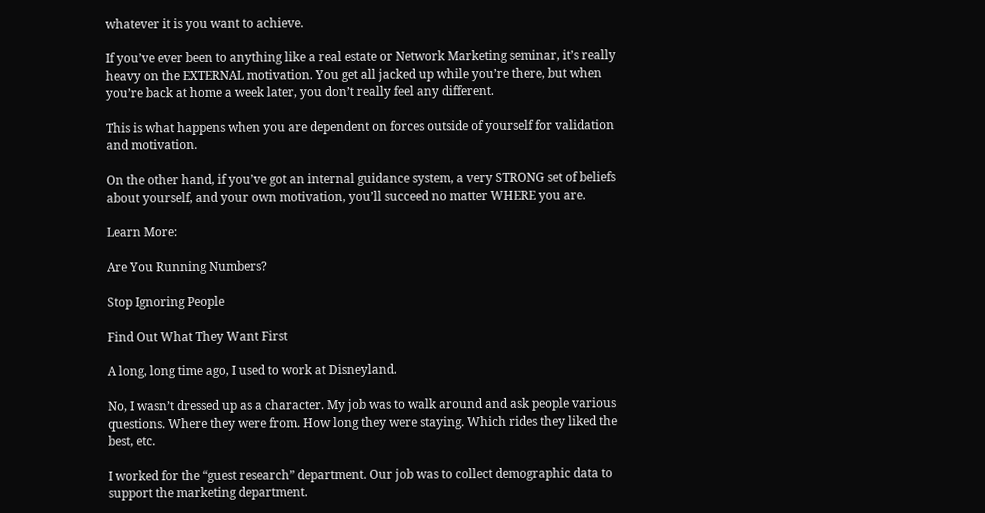whatever it is you want to achieve.

If you’ve ever been to anything like a real estate or Network Marketing seminar, it’s really heavy on the EXTERNAL motivation. You get all jacked up while you’re there, but when you’re back at home a week later, you don’t really feel any different.

This is what happens when you are dependent on forces outside of yourself for validation and motivation.

On the other hand, if you’ve got an internal guidance system, a very STRONG set of beliefs about yourself, and your own motivation, you’ll succeed no matter WHERE you are.

Learn More:

Are You Running Numbers?

Stop Ignoring People

Find Out What They Want First

A long, long time ago, I used to work at Disneyland.

No, I wasn’t dressed up as a character. My job was to walk around and ask people various questions. Where they were from. How long they were staying. Which rides they liked the best, etc.

I worked for the “guest research” department. Our job was to collect demographic data to support the marketing department.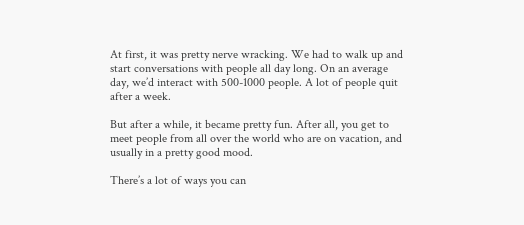At first, it was pretty nerve wracking. We had to walk up and start conversations with people all day long. On an average day, we’d interact with 500-1000 people. A lot of people quit after a week.

But after a while, it became pretty fun. After all, you get to meet people from all over the world who are on vacation, and usually in a pretty good mood.

There’s a lot of ways you can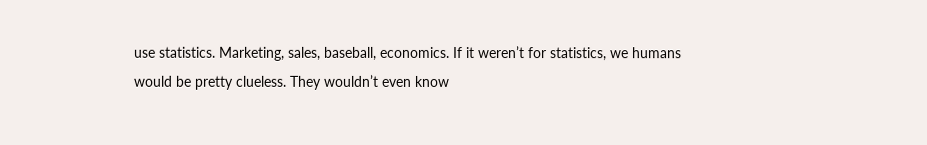use statistics. Marketing, sales, baseball, economics. If it weren’t for statistics, we humans would be pretty clueless. They wouldn’t even know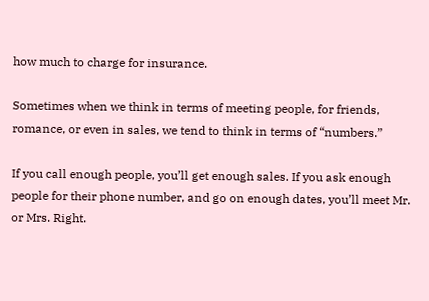how much to charge for insurance.

Sometimes when we think in terms of meeting people, for friends, romance, or even in sales, we tend to think in terms of “numbers.”

If you call enough people, you’ll get enough sales. If you ask enough people for their phone number, and go on enough dates, you’ll meet Mr. or Mrs. Right.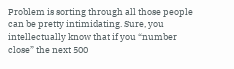Problem is sorting through all those people can be pretty intimidating. Sure, you intellectually know that if you “number close” the next 500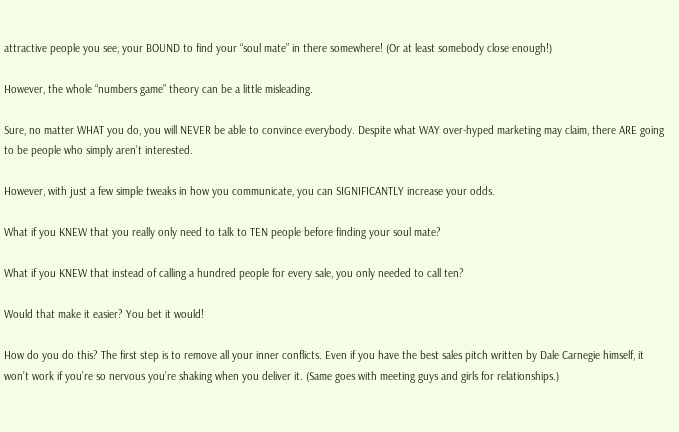attractive people you see, your BOUND to find your “soul mate” in there somewhere! (Or at least somebody close enough!)

However, the whole “numbers game” theory can be a little misleading.

Sure, no matter WHAT you do, you will NEVER be able to convince everybody. Despite what WAY over-hyped marketing may claim, there ARE going to be people who simply aren’t interested.

However, with just a few simple tweaks in how you communicate, you can SIGNIFICANTLY increase your odds.

What if you KNEW that you really only need to talk to TEN people before finding your soul mate?

What if you KNEW that instead of calling a hundred people for every sale, you only needed to call ten?

Would that make it easier? You bet it would!

How do you do this? The first step is to remove all your inner conflicts. Even if you have the best sales pitch written by Dale Carnegie himself, it won’t work if you’re so nervous you’re shaking when you deliver it. (Same goes with meeting guys and girls for relationships.)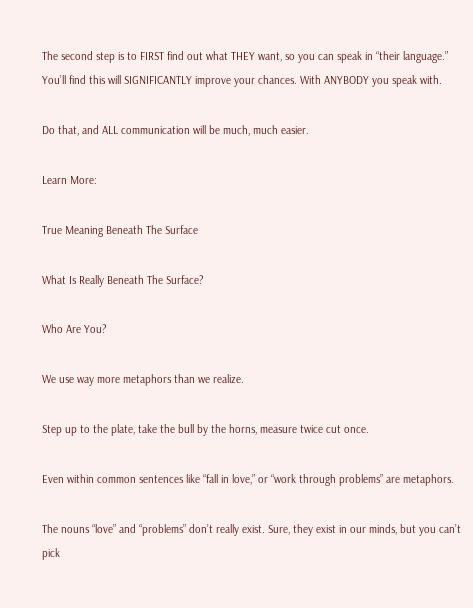The second step is to FIRST find out what THEY want, so you can speak in “their language.” You’ll find this will SIGNIFICANTLY improve your chances. With ANYBODY you speak with.

Do that, and ALL communication will be much, much easier.

Learn More:

True Meaning Beneath The Surface

What Is Really Beneath The Surface?

Who Are You?

We use way more metaphors than we realize.

Step up to the plate, take the bull by the horns, measure twice cut once.

Even within common sentences like “fall in love,” or “work through problems” are metaphors.

The nouns “love” and “problems” don’t really exist. Sure, they exist in our minds, but you can’t pick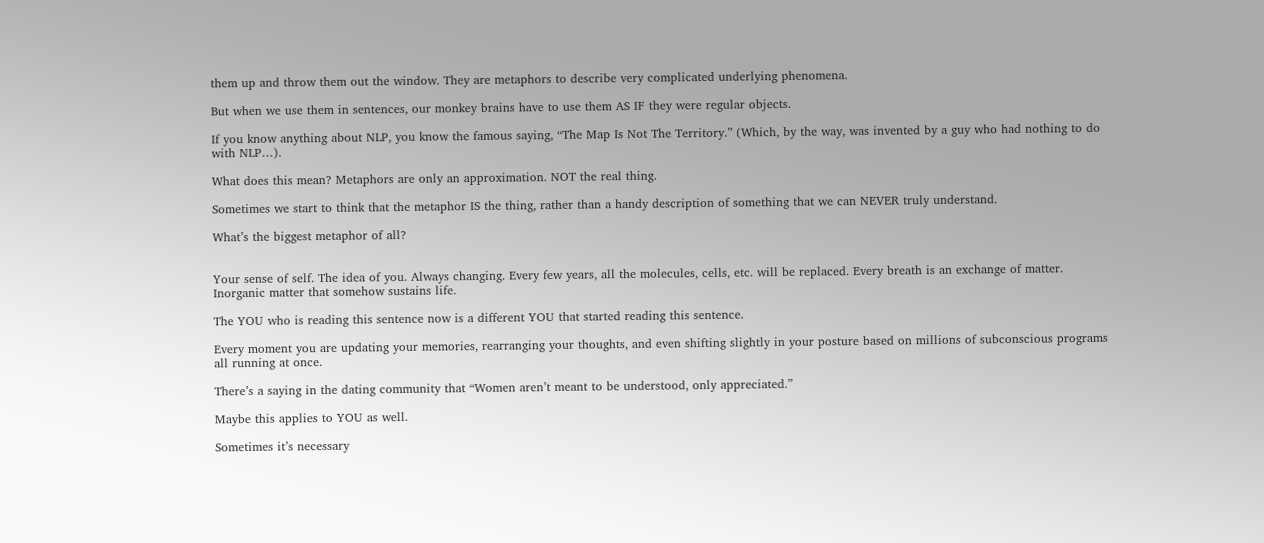them up and throw them out the window. They are metaphors to describe very complicated underlying phenomena.

But when we use them in sentences, our monkey brains have to use them AS IF they were regular objects.

If you know anything about NLP, you know the famous saying, “The Map Is Not The Territory.” (Which, by the way, was invented by a guy who had nothing to do with NLP…).

What does this mean? Metaphors are only an approximation. NOT the real thing.

Sometimes we start to think that the metaphor IS the thing, rather than a handy description of something that we can NEVER truly understand.

What’s the biggest metaphor of all?


Your sense of self. The idea of you. Always changing. Every few years, all the molecules, cells, etc. will be replaced. Every breath is an exchange of matter. Inorganic matter that somehow sustains life.

The YOU who is reading this sentence now is a different YOU that started reading this sentence.

Every moment you are updating your memories, rearranging your thoughts, and even shifting slightly in your posture based on millions of subconscious programs all running at once.

There’s a saying in the dating community that “Women aren’t meant to be understood, only appreciated.”

Maybe this applies to YOU as well.

Sometimes it’s necessary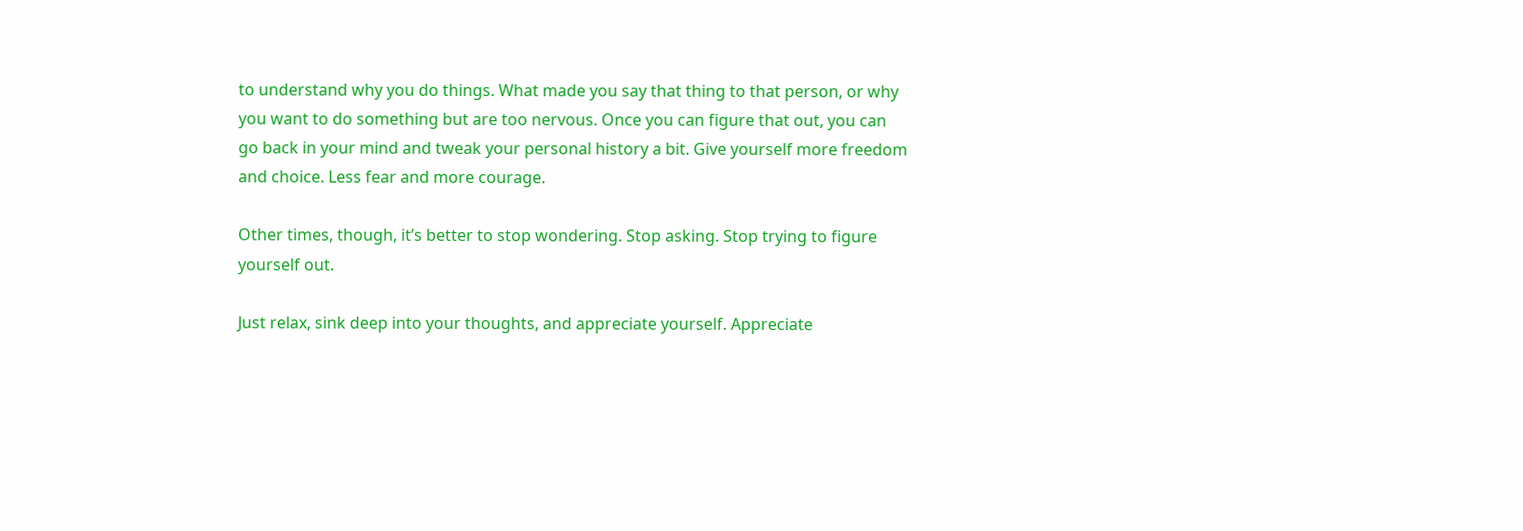to understand why you do things. What made you say that thing to that person, or why you want to do something but are too nervous. Once you can figure that out, you can go back in your mind and tweak your personal history a bit. Give yourself more freedom and choice. Less fear and more courage.

Other times, though, it’s better to stop wondering. Stop asking. Stop trying to figure yourself out.

Just relax, sink deep into your thoughts, and appreciate yourself. Appreciate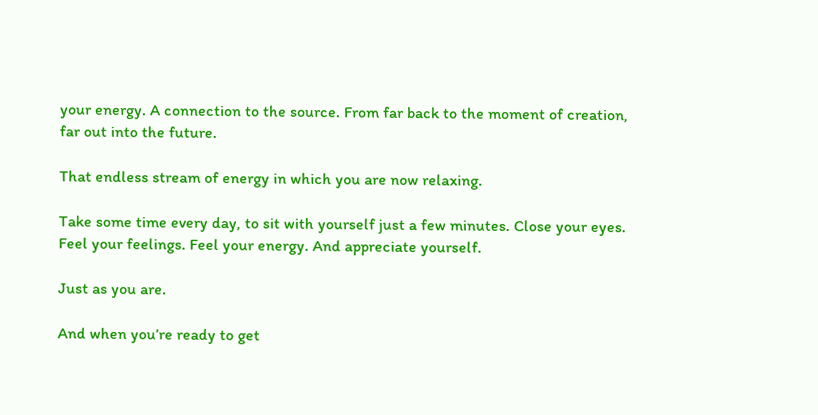your energy. A connection to the source. From far back to the moment of creation, far out into the future.

That endless stream of energy in which you are now relaxing.

Take some time every day, to sit with yourself just a few minutes. Close your eyes. Feel your feelings. Feel your energy. And appreciate yourself.

Just as you are.

And when you’re ready to get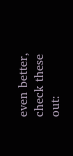even better, check these out: